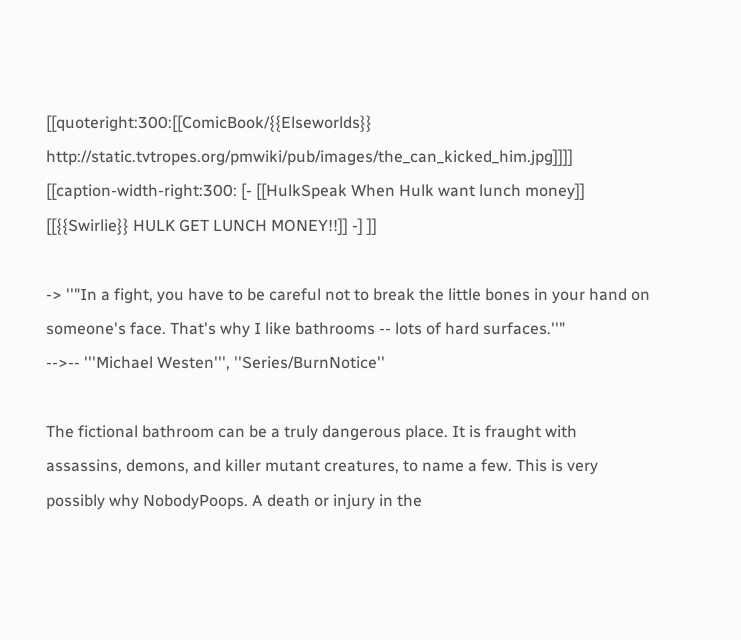[[quoteright:300:[[ComicBook/{{Elseworlds}} http://static.tvtropes.org/pmwiki/pub/images/the_can_kicked_him.jpg]]]]
[[caption-width-right:300: [- [[HulkSpeak When Hulk want lunch money]] [[{{Swirlie}} HULK GET LUNCH MONEY!!]] -] ]]

-> ''"In a fight, you have to be careful not to break the little bones in your hand on someone's face. That's why I like bathrooms -- lots of hard surfaces.''"
-->-- '''Michael Westen''', ''Series/BurnNotice''

The fictional bathroom can be a truly dangerous place. It is fraught with assassins, demons, and killer mutant creatures, to name a few. This is very possibly why NobodyPoops. A death or injury in the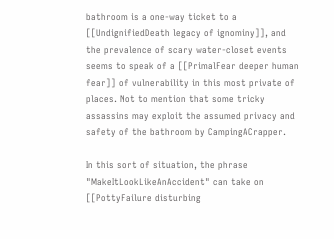bathroom is a one-way ticket to a [[UndignifiedDeath legacy of ignominy]], and the prevalence of scary water-closet events seems to speak of a [[PrimalFear deeper human fear]] of vulnerability in this most private of places. Not to mention that some tricky assassins may exploit the assumed privacy and safety of the bathroom by CampingACrapper.

In this sort of situation, the phrase "MakeItLookLikeAnAccident" can take on [[PottyFailure disturbing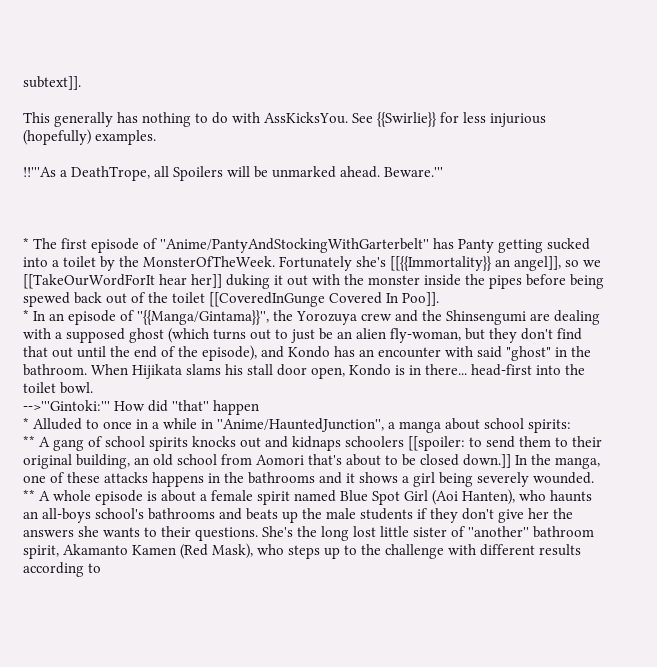subtext]].

This generally has nothing to do with AssKicksYou. See {{Swirlie}} for less injurious (hopefully) examples.

!!'''As a DeathTrope, all Spoilers will be unmarked ahead. Beware.'''



* The first episode of ''Anime/PantyAndStockingWithGarterbelt'' has Panty getting sucked into a toilet by the MonsterOfTheWeek. Fortunately she's [[{{Immortality}} an angel]], so we [[TakeOurWordForIt hear her]] duking it out with the monster inside the pipes before being spewed back out of the toilet [[CoveredInGunge Covered In Poo]].
* In an episode of ''{{Manga/Gintama}}'', the Yorozuya crew and the Shinsengumi are dealing with a supposed ghost (which turns out to just be an alien fly-woman, but they don't find that out until the end of the episode), and Kondo has an encounter with said "ghost" in the bathroom. When Hijikata slams his stall door open, Kondo is in there... head-first into the toilet bowl.
-->'''Gintoki:''' How did ''that'' happen
* Alluded to once in a while in ''Anime/HauntedJunction'', a manga about school spirits:
** A gang of school spirits knocks out and kidnaps schoolers [[spoiler: to send them to their original building, an old school from Aomori that's about to be closed down.]] In the manga, one of these attacks happens in the bathrooms and it shows a girl being severely wounded.
** A whole episode is about a female spirit named Blue Spot Girl (Aoi Hanten), who haunts an all-boys school's bathrooms and beats up the male students if they don't give her the answers she wants to their questions. She's the long lost little sister of ''another'' bathroom spirit, Akamanto Kamen (Red Mask), who steps up to the challenge with different results according to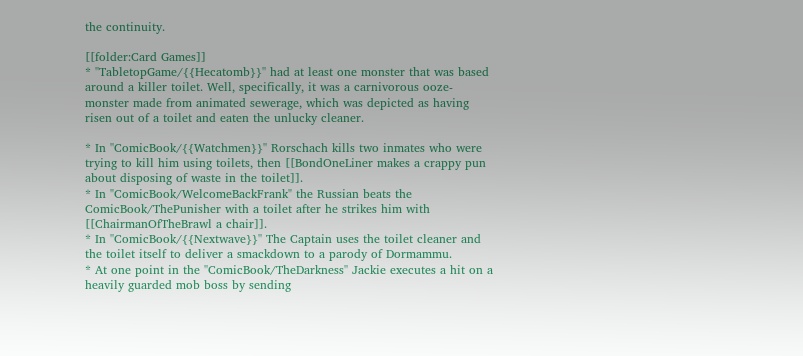the continuity.

[[folder:Card Games]]
* ''TabletopGame/{{Hecatomb}}'' had at least one monster that was based around a killer toilet. Well, specifically, it was a carnivorous ooze-monster made from animated sewerage, which was depicted as having risen out of a toilet and eaten the unlucky cleaner.

* In ''ComicBook/{{Watchmen}}'' Rorschach kills two inmates who were trying to kill him using toilets, then [[BondOneLiner makes a crappy pun about disposing of waste in the toilet]].
* In "ComicBook/WelcomeBackFrank" the Russian beats the ComicBook/ThePunisher with a toilet after he strikes him with [[ChairmanOfTheBrawl a chair]].
* In ''ComicBook/{{Nextwave}}'' The Captain uses the toilet cleaner and the toilet itself to deliver a smackdown to a parody of Dormammu.
* At one point in the ''ComicBook/TheDarkness'' Jackie executes a hit on a heavily guarded mob boss by sending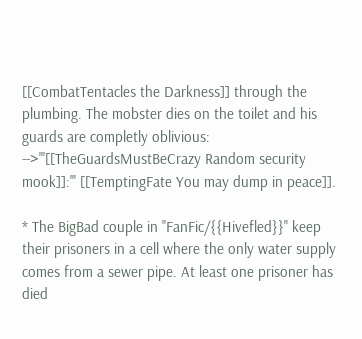[[CombatTentacles the Darkness]] through the plumbing. The mobster dies on the toilet and his guards are completly oblivious:
-->'''[[TheGuardsMustBeCrazy Random security mook]]:''' [[TemptingFate You may dump in peace]].

* The BigBad couple in ''FanFic/{{Hivefled}}'' keep their prisoners in a cell where the only water supply comes from a sewer pipe. At least one prisoner has died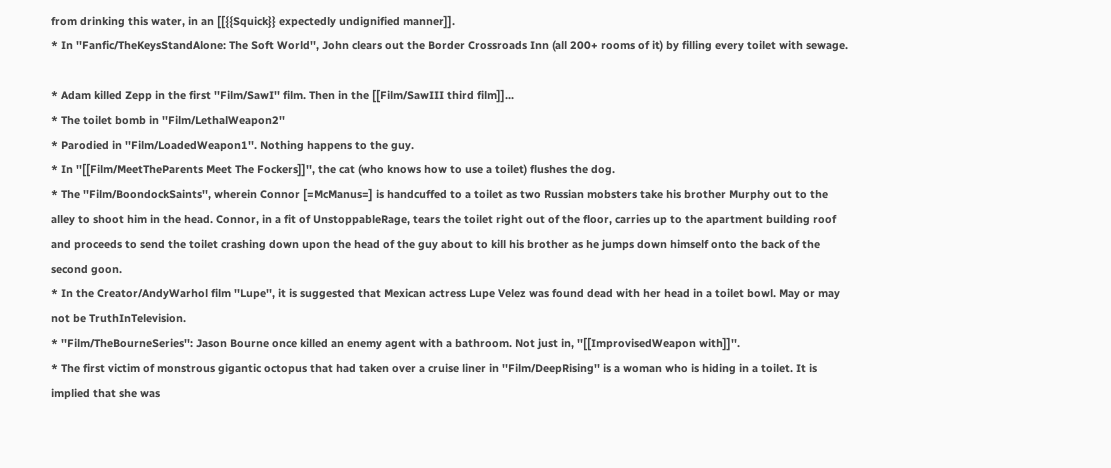from drinking this water, in an [[{{Squick}} expectedly undignified manner]].
* In ''Fanfic/TheKeysStandAlone: The Soft World'', John clears out the Border Crossroads Inn (all 200+ rooms of it) by filling every toilet with sewage.

* Adam killed Zepp in the first ''Film/SawI'' film. Then in the [[Film/SawIII third film]]...
* The toilet bomb in ''Film/LethalWeapon2''
* Parodied in ''Film/LoadedWeapon1''. Nothing happens to the guy.
* In ''[[Film/MeetTheParents Meet The Fockers]]'', the cat (who knows how to use a toilet) flushes the dog.
* The ''Film/BoondockSaints'', wherein Connor [=McManus=] is handcuffed to a toilet as two Russian mobsters take his brother Murphy out to the alley to shoot him in the head. Connor, in a fit of UnstoppableRage, tears the toilet right out of the floor, carries up to the apartment building roof and proceeds to send the toilet crashing down upon the head of the guy about to kill his brother as he jumps down himself onto the back of the second goon.
* In the Creator/AndyWarhol film ''Lupe'', it is suggested that Mexican actress Lupe Velez was found dead with her head in a toilet bowl. May or may not be TruthInTelevision.
* ''Film/TheBourneSeries'': Jason Bourne once killed an enemy agent with a bathroom. Not just in, ''[[ImprovisedWeapon with]]''.
* The first victim of monstrous gigantic octopus that had taken over a cruise liner in ''Film/DeepRising'' is a woman who is hiding in a toilet. It is implied that she was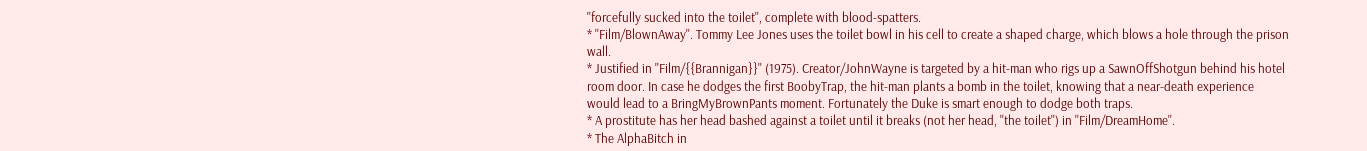''forcefully sucked into the toilet'', complete with blood-spatters.
* ''Film/BlownAway''. Tommy Lee Jones uses the toilet bowl in his cell to create a shaped charge, which blows a hole through the prison wall.
* Justified in ''Film/{{Brannigan}}'' (1975). Creator/JohnWayne is targeted by a hit-man who rigs up a SawnOffShotgun behind his hotel room door. In case he dodges the first BoobyTrap, the hit-man plants a bomb in the toilet, knowing that a near-death experience would lead to a BringMyBrownPants moment. Fortunately the Duke is smart enough to dodge both traps.
* A prostitute has her head bashed against a toilet until it breaks (not her head, ''the toilet'') in ''Film/DreamHome''.
* The AlphaBitch in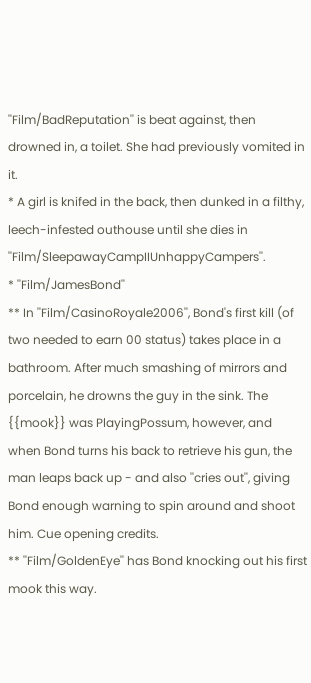''Film/BadReputation'' is beat against, then drowned in, a toilet. She had previously vomited in it.
* A girl is knifed in the back, then dunked in a filthy, leech-infested outhouse until she dies in ''Film/SleepawayCampIIUnhappyCampers''.
* ''Film/JamesBond''
** In ''Film/CasinoRoyale2006'', Bond's first kill (of two needed to earn 00 status) takes place in a bathroom. After much smashing of mirrors and porcelain, he drowns the guy in the sink. The {{mook}} was PlayingPossum, however, and when Bond turns his back to retrieve his gun, the man leaps back up - and also ''cries out'', giving Bond enough warning to spin around and shoot him. Cue opening credits.
** ''Film/GoldenEye'' has Bond knocking out his first mook this way.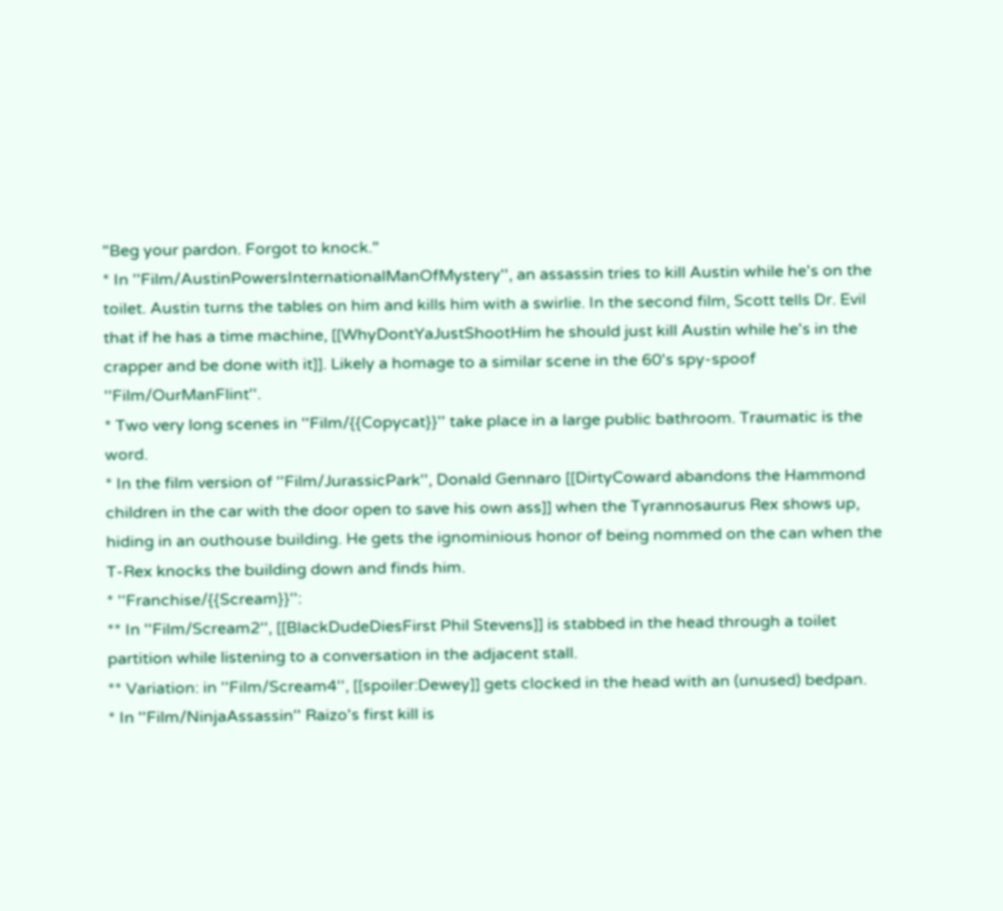"Beg your pardon. Forgot to knock."
* In ''Film/AustinPowersInternationalManOfMystery'', an assassin tries to kill Austin while he's on the toilet. Austin turns the tables on him and kills him with a swirlie. In the second film, Scott tells Dr. Evil that if he has a time machine, [[WhyDontYaJustShootHim he should just kill Austin while he's in the crapper and be done with it]]. Likely a homage to a similar scene in the 60's spy-spoof ''Film/OurManFlint''.
* Two very long scenes in ''Film/{{Copycat}}'' take place in a large public bathroom. Traumatic is the word.
* In the film version of ''Film/JurassicPark'', Donald Gennaro [[DirtyCoward abandons the Hammond children in the car with the door open to save his own ass]] when the Tyrannosaurus Rex shows up, hiding in an outhouse building. He gets the ignominious honor of being nommed on the can when the T-Rex knocks the building down and finds him.
* ''Franchise/{{Scream}}'':
** In ''Film/Scream2'', [[BlackDudeDiesFirst Phil Stevens]] is stabbed in the head through a toilet partition while listening to a conversation in the adjacent stall.
** Variation: in ''Film/Scream4'', [[spoiler:Dewey]] gets clocked in the head with an (unused) bedpan.
* In ''Film/NinjaAssassin'' Raizo's first kill is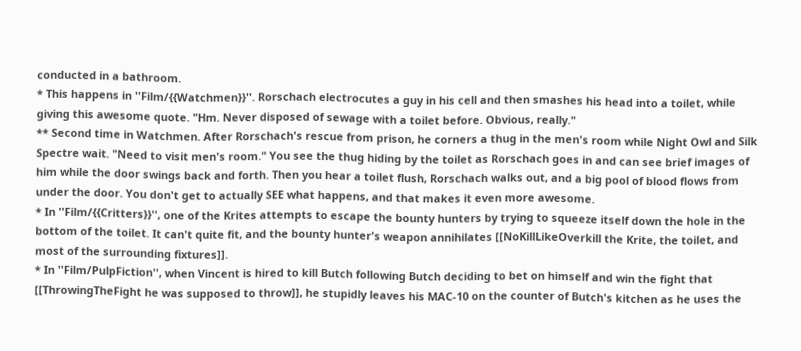conducted in a bathroom.
* This happens in ''Film/{{Watchmen}}''. Rorschach electrocutes a guy in his cell and then smashes his head into a toilet, while giving this awesome quote. "Hm. Never disposed of sewage with a toilet before. Obvious, really."
** Second time in Watchmen. After Rorschach's rescue from prison, he corners a thug in the men's room while Night Owl and Silk Spectre wait. "Need to visit men's room." You see the thug hiding by the toilet as Rorschach goes in and can see brief images of him while the door swings back and forth. Then you hear a toilet flush, Rorschach walks out, and a big pool of blood flows from under the door. You don't get to actually SEE what happens, and that makes it even more awesome.
* In ''Film/{{Critters}}'', one of the Krites attempts to escape the bounty hunters by trying to squeeze itself down the hole in the bottom of the toilet. It can't quite fit, and the bounty hunter's weapon annihilates [[NoKillLikeOverkill the Krite, the toilet, and most of the surrounding fixtures]].
* In ''Film/PulpFiction'', when Vincent is hired to kill Butch following Butch deciding to bet on himself and win the fight that [[ThrowingTheFight he was supposed to throw]], he stupidly leaves his MAC-10 on the counter of Butch's kitchen as he uses the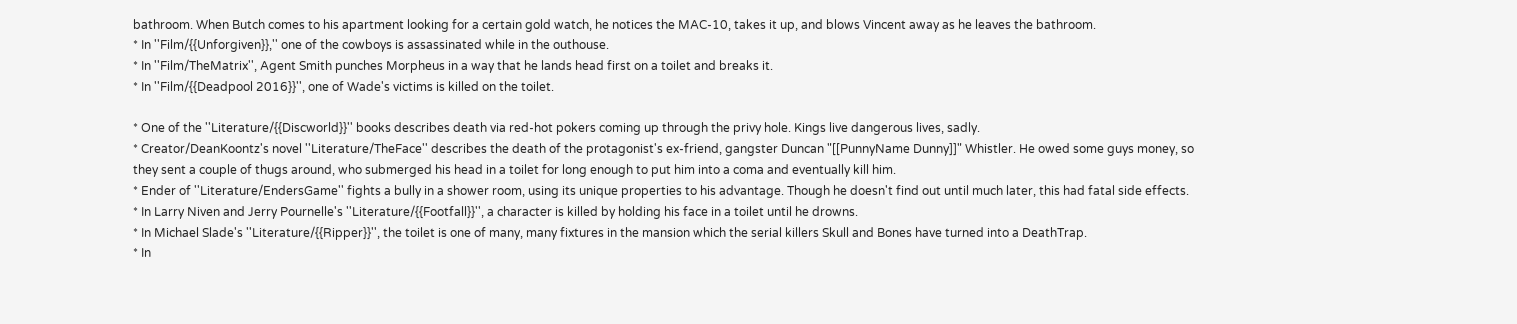bathroom. When Butch comes to his apartment looking for a certain gold watch, he notices the MAC-10, takes it up, and blows Vincent away as he leaves the bathroom.
* In ''Film/{{Unforgiven}},'' one of the cowboys is assassinated while in the outhouse.
* In ''Film/TheMatrix'', Agent Smith punches Morpheus in a way that he lands head first on a toilet and breaks it.
* In ''Film/{{Deadpool 2016}}'', one of Wade's victims is killed on the toilet.

* One of the ''Literature/{{Discworld}}'' books describes death via red-hot pokers coming up through the privy hole. Kings live dangerous lives, sadly.
* Creator/DeanKoontz's novel ''Literature/TheFace'' describes the death of the protagonist's ex-friend, gangster Duncan "[[PunnyName Dunny]]" Whistler. He owed some guys money, so they sent a couple of thugs around, who submerged his head in a toilet for long enough to put him into a coma and eventually kill him.
* Ender of ''Literature/EndersGame'' fights a bully in a shower room, using its unique properties to his advantage. Though he doesn't find out until much later, this had fatal side effects.
* In Larry Niven and Jerry Pournelle's ''Literature/{{Footfall}}'', a character is killed by holding his face in a toilet until he drowns.
* In Michael Slade's ''Literature/{{Ripper}}'', the toilet is one of many, many fixtures in the mansion which the serial killers Skull and Bones have turned into a DeathTrap.
* In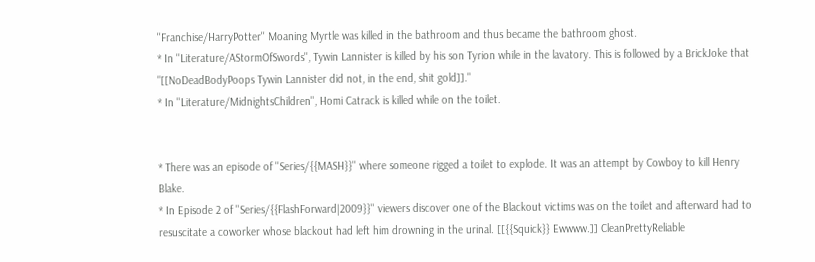''Franchise/HarryPotter'' Moaning Myrtle was killed in the bathroom and thus became the bathroom ghost.
* In ''Literature/AStormOfSwords'', Tywin Lannister is killed by his son Tyrion while in the lavatory. This is followed by a BrickJoke that "[[NoDeadBodyPoops Tywin Lannister did not, in the end, shit gold]]."
* In ''Literature/MidnightsChildren'', Homi Catrack is killed while on the toilet.


* There was an episode of ''Series/{{MASH}}'' where someone rigged a toilet to explode. It was an attempt by Cowboy to kill Henry Blake.
* In Episode 2 of ''Series/{{FlashForward|2009}}'' viewers discover one of the Blackout victims was on the toilet and afterward had to resuscitate a coworker whose blackout had left him drowning in the urinal. [[{{Squick}} Ewwww.]] CleanPrettyReliable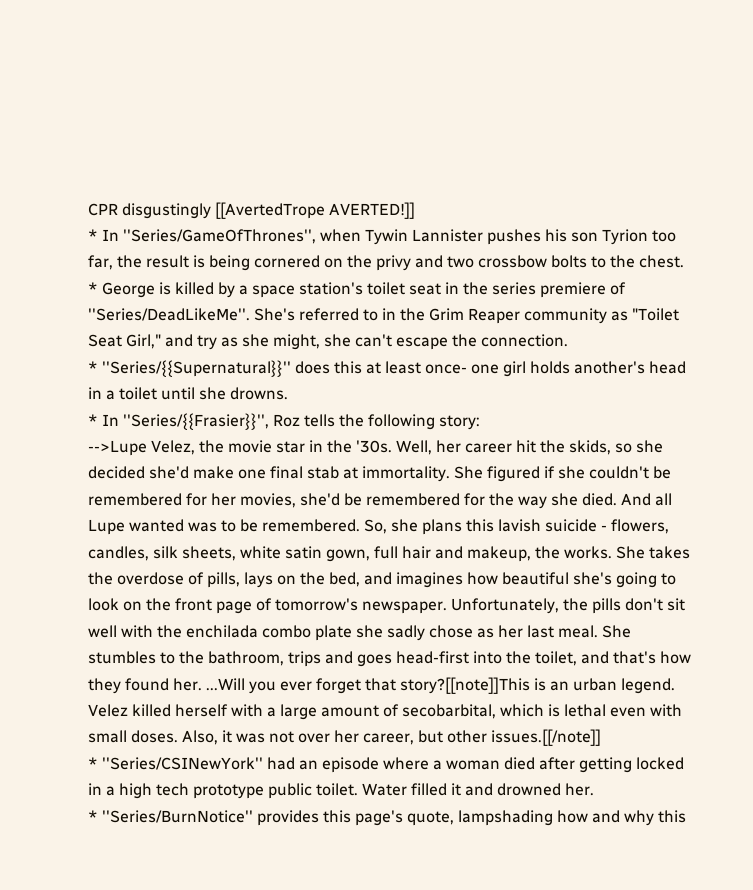CPR disgustingly [[AvertedTrope AVERTED!]]
* In ''Series/GameOfThrones'', when Tywin Lannister pushes his son Tyrion too far, the result is being cornered on the privy and two crossbow bolts to the chest.
* George is killed by a space station's toilet seat in the series premiere of ''Series/DeadLikeMe''. She's referred to in the Grim Reaper community as "Toilet Seat Girl," and try as she might, she can't escape the connection.
* ''Series/{{Supernatural}}'' does this at least once- one girl holds another's head in a toilet until she drowns.
* In ''Series/{{Frasier}}'', Roz tells the following story:
-->Lupe Velez, the movie star in the '30s. Well, her career hit the skids, so she decided she'd make one final stab at immortality. She figured if she couldn't be remembered for her movies, she'd be remembered for the way she died. And all Lupe wanted was to be remembered. So, she plans this lavish suicide - flowers, candles, silk sheets, white satin gown, full hair and makeup, the works. She takes the overdose of pills, lays on the bed, and imagines how beautiful she's going to look on the front page of tomorrow's newspaper. Unfortunately, the pills don't sit well with the enchilada combo plate she sadly chose as her last meal. She stumbles to the bathroom, trips and goes head-first into the toilet, and that's how they found her. ...Will you ever forget that story?[[note]]This is an urban legend. Velez killed herself with a large amount of secobarbital, which is lethal even with small doses. Also, it was not over her career, but other issues.[[/note]]
* ''Series/CSINewYork'' had an episode where a woman died after getting locked in a high tech prototype public toilet. Water filled it and drowned her.
* ''Series/BurnNotice'' provides this page's quote, lampshading how and why this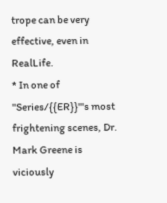trope can be very effective, even in RealLife.
* In one of ''Series/{{ER}}'''s most frightening scenes, Dr. Mark Greene is viciously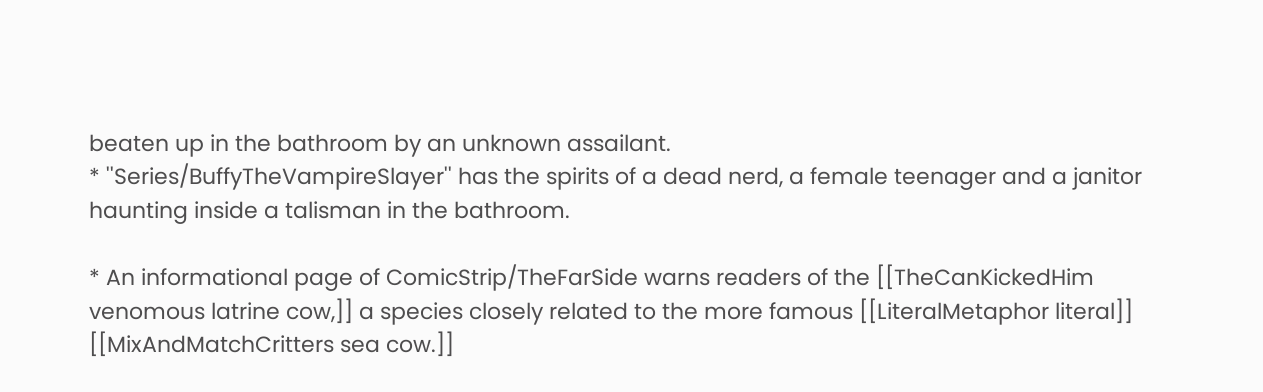beaten up in the bathroom by an unknown assailant.
* ''Series/BuffyTheVampireSlayer'' has the spirits of a dead nerd, a female teenager and a janitor haunting inside a talisman in the bathroom.

* An informational page of ComicStrip/TheFarSide warns readers of the [[TheCanKickedHim venomous latrine cow,]] a species closely related to the more famous [[LiteralMetaphor literal]] [[MixAndMatchCritters sea cow.]]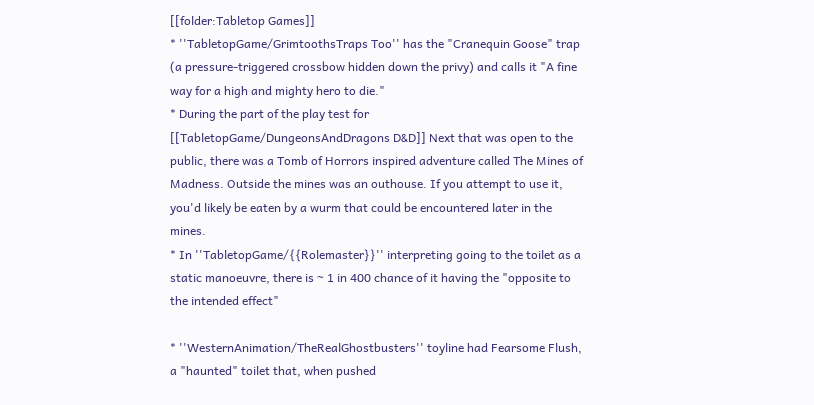[[folder:Tabletop Games]]
* ''TabletopGame/GrimtoothsTraps Too'' has the "Cranequin Goose" trap (a pressure-triggered crossbow hidden down the privy) and calls it "A fine way for a high and mighty hero to die."
* During the part of the play test for [[TabletopGame/DungeonsAndDragons D&D]] Next that was open to the public, there was a Tomb of Horrors inspired adventure called The Mines of Madness. Outside the mines was an outhouse. If you attempt to use it, you'd likely be eaten by a wurm that could be encountered later in the mines.
* In ''TabletopGame/{{Rolemaster}}'' interpreting going to the toilet as a static manoeuvre, there is ~ 1 in 400 chance of it having the "opposite to the intended effect"

* ''WesternAnimation/TheRealGhostbusters'' toyline had Fearsome Flush, a "haunted" toilet that, when pushed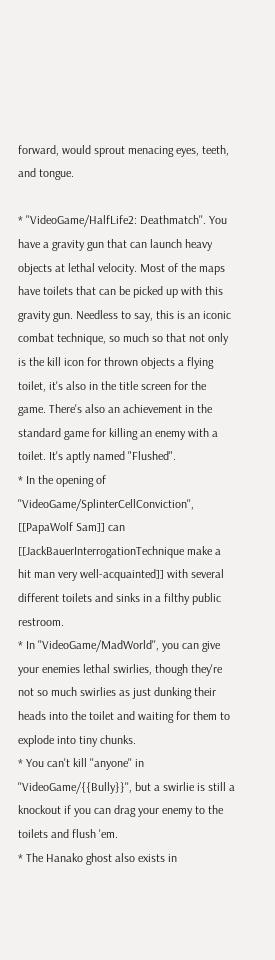forward, would sprout menacing eyes, teeth, and tongue.

* ''VideoGame/HalfLife2: Deathmatch''. You have a gravity gun that can launch heavy objects at lethal velocity. Most of the maps have toilets that can be picked up with this gravity gun. Needless to say, this is an iconic combat technique, so much so that not only is the kill icon for thrown objects a flying toilet, it's also in the title screen for the game. There's also an achievement in the standard game for killing an enemy with a toilet. It's aptly named "Flushed".
* In the opening of ''VideoGame/SplinterCellConviction'', [[PapaWolf Sam]] can [[JackBauerInterrogationTechnique make a hit man very well-acquainted]] with several different toilets and sinks in a filthy public restroom.
* In ''VideoGame/MadWorld'', you can give your enemies lethal swirlies, though they're not so much swirlies as just dunking their heads into the toilet and waiting for them to explode into tiny chunks.
* You can't kill ''anyone'' in ''VideoGame/{{Bully}}'', but a swirlie is still a knockout if you can drag your enemy to the toilets and flush 'em.
* The Hanako ghost also exists in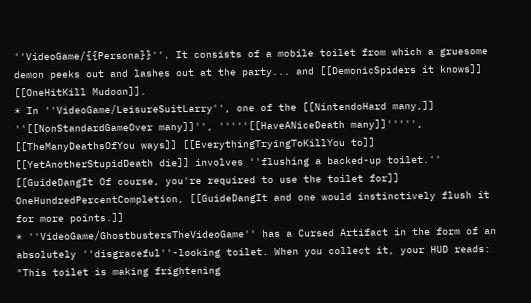''VideoGame/{{Persona}}''. It consists of a mobile toilet from which a gruesome demon peeks out and lashes out at the party... and [[DemonicSpiders it knows]] [[OneHitKill Mudoon]].
* In ''VideoGame/LeisureSuitLarry'', one of the [[NintendoHard many,]] ''[[NonStandardGameOver many]]'', '''''[[HaveANiceDeath many]]''''', [[TheManyDeathsOfYou ways]] [[EverythingTryingToKillYou to]] [[YetAnotherStupidDeath die]] involves ''flushing a backed-up toilet.'' [[GuideDangIt Of course, you're required to use the toilet for]] OneHundredPercentCompletion, [[GuideDangIt and one would instinctively flush it for more points.]]
* ''VideoGame/GhostbustersTheVideoGame'' has a Cursed Artifact in the form of an absolutely ''disgraceful''-looking toilet. When you collect it, your HUD reads: "This toilet is making frightening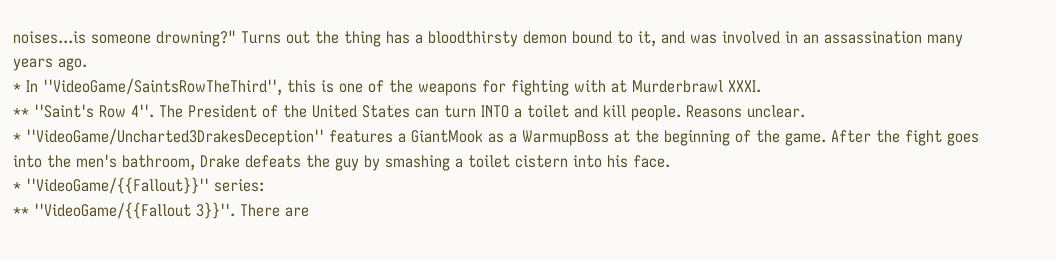noises...is someone drowning?" Turns out the thing has a bloodthirsty demon bound to it, and was involved in an assassination many years ago.
* In ''VideoGame/SaintsRowTheThird'', this is one of the weapons for fighting with at Murderbrawl XXXI.
** ''Saint's Row 4''. The President of the United States can turn INTO a toilet and kill people. Reasons unclear.
* ''VideoGame/Uncharted3DrakesDeception'' features a GiantMook as a WarmupBoss at the beginning of the game. After the fight goes into the men's bathroom, Drake defeats the guy by smashing a toilet cistern into his face.
* ''VideoGame/{{Fallout}}'' series:
** ''VideoGame/{{Fallout 3}}''. There are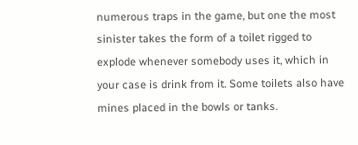numerous traps in the game, but one the most sinister takes the form of a toilet rigged to explode whenever somebody uses it, which in your case is drink from it. Some toilets also have mines placed in the bowls or tanks.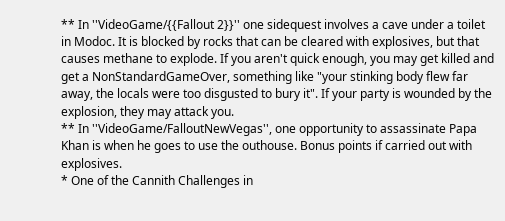** In ''VideoGame/{{Fallout 2}}'' one sidequest involves a cave under a toilet in Modoc. It is blocked by rocks that can be cleared with explosives, but that causes methane to explode. If you aren't quick enough, you may get killed and get a NonStandardGameOver, something like "your stinking body flew far away, the locals were too disgusted to bury it". If your party is wounded by the explosion, they may attack you.
** In ''VideoGame/FalloutNewVegas'', one opportunity to assassinate Papa Khan is when he goes to use the outhouse. Bonus points if carried out with explosives.
* One of the Cannith Challenges in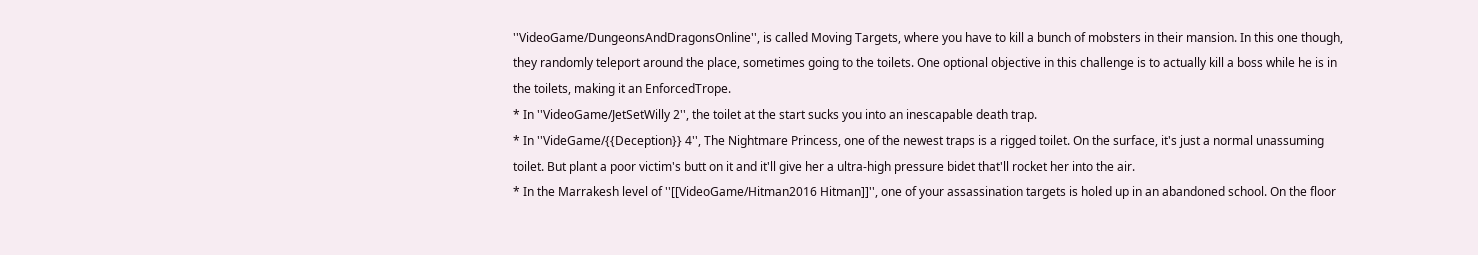''VideoGame/DungeonsAndDragonsOnline'', is called Moving Targets, where you have to kill a bunch of mobsters in their mansion. In this one though, they randomly teleport around the place, sometimes going to the toilets. One optional objective in this challenge is to actually kill a boss while he is in the toilets, making it an EnforcedTrope.
* In ''VideoGame/JetSetWilly 2'', the toilet at the start sucks you into an inescapable death trap.
* In ''VideGame/{{Deception}} 4'', The Nightmare Princess, one of the newest traps is a rigged toilet. On the surface, it's just a normal unassuming toilet. But plant a poor victim's butt on it and it'll give her a ultra-high pressure bidet that'll rocket her into the air.
* In the Marrakesh level of ''[[VideoGame/Hitman2016 Hitman]]'', one of your assassination targets is holed up in an abandoned school. On the floor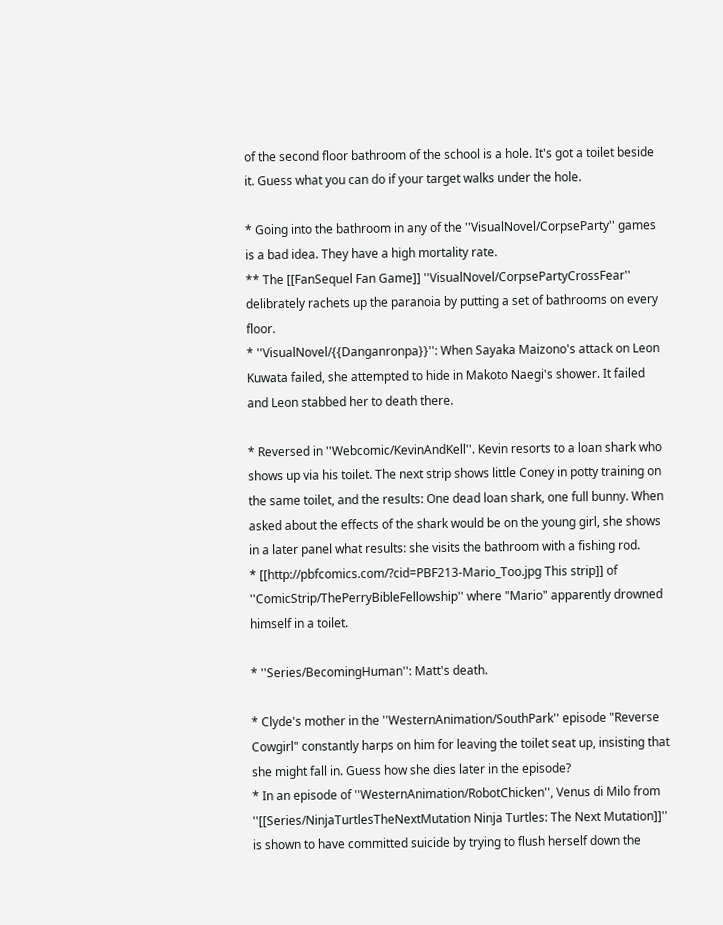of the second floor bathroom of the school is a hole. It's got a toilet beside it. Guess what you can do if your target walks under the hole.

* Going into the bathroom in any of the ''VisualNovel/CorpseParty'' games is a bad idea. They have a high mortality rate.
** The [[FanSequel Fan Game]] ''VisualNovel/CorpsePartyCrossFear'' delibrately rachets up the paranoia by putting a set of bathrooms on every floor.
* ''VisualNovel/{{Danganronpa}}'': When Sayaka Maizono's attack on Leon Kuwata failed, she attempted to hide in Makoto Naegi's shower. It failed and Leon stabbed her to death there.

* Reversed in ''Webcomic/KevinAndKell''. Kevin resorts to a loan shark who shows up via his toilet. The next strip shows little Coney in potty training on the same toilet, and the results: One dead loan shark, one full bunny. When asked about the effects of the shark would be on the young girl, she shows in a later panel what results: she visits the bathroom with a fishing rod.
* [[http://pbfcomics.com/?cid=PBF213-Mario_Too.jpg This strip]] of ''ComicStrip/ThePerryBibleFellowship'' where "Mario" apparently drowned himself in a toilet.

* ''Series/BecomingHuman'': Matt's death.

* Clyde's mother in the ''WesternAnimation/SouthPark'' episode "Reverse Cowgirl" constantly harps on him for leaving the toilet seat up, insisting that she might fall in. Guess how she dies later in the episode?
* In an episode of ''WesternAnimation/RobotChicken'', Venus di Milo from ''[[Series/NinjaTurtlesTheNextMutation Ninja Turtles: The Next Mutation]]'' is shown to have committed suicide by trying to flush herself down the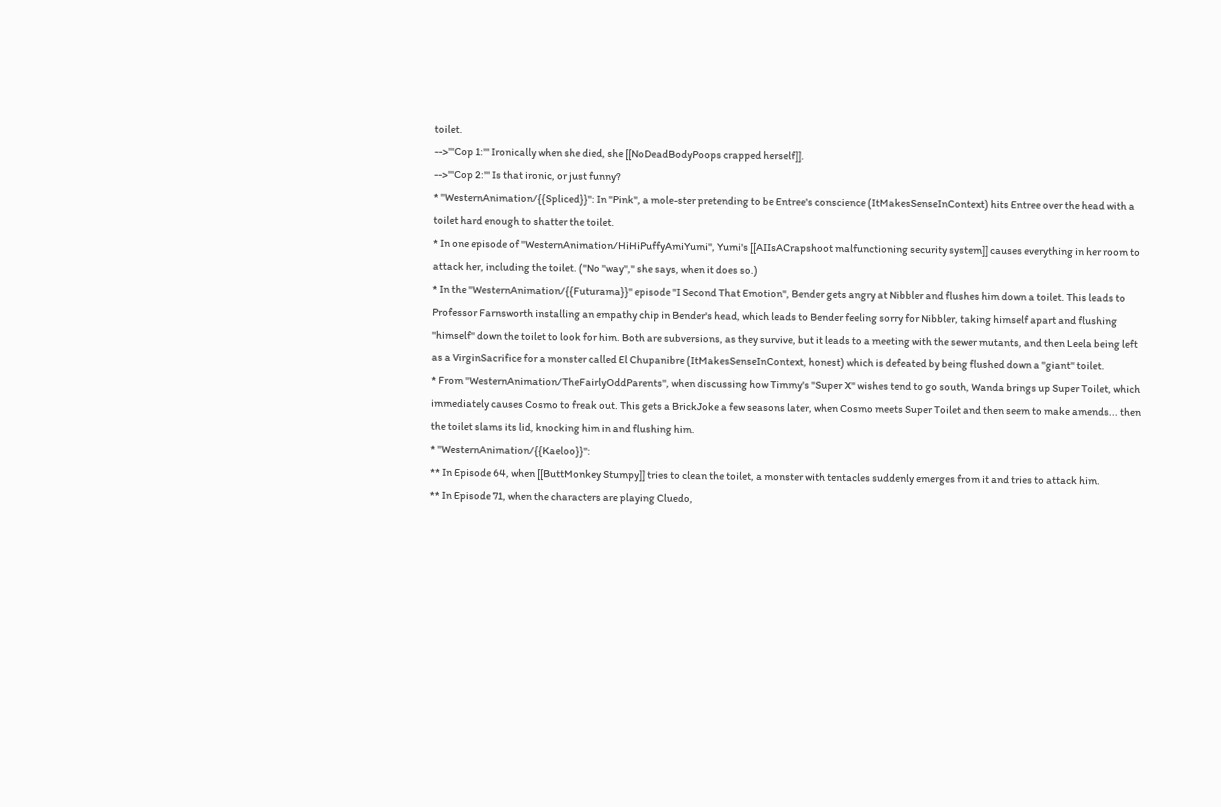toilet.
-->'''Cop 1:''' Ironically when she died, she [[NoDeadBodyPoops crapped herself]].
-->'''Cop 2:''' Is that ironic, or just funny?
* ''WesternAnimation/{{Spliced}}'': In "Pink", a mole-ster pretending to be Entree's conscience (ItMakesSenseInContext) hits Entree over the head with a toilet hard enough to shatter the toilet.
* In one episode of ''WesternAnimation/HiHiPuffyAmiYumi'', Yumi's [[AIIsACrapshoot malfunctioning security system]] causes everything in her room to attack her, including the toilet. ("No ''way''," she says, when it does so.)
* In the ''WesternAnimation/{{Futurama}}'' episode "I Second That Emotion", Bender gets angry at Nibbler and flushes him down a toilet. This leads to Professor Farnsworth installing an empathy chip in Bender's head, which leads to Bender feeling sorry for Nibbler, taking himself apart and flushing ''himself'' down the toilet to look for him. Both are subversions, as they survive, but it leads to a meeting with the sewer mutants, and then Leela being left as a VirginSacrifice for a monster called El Chupanibre (ItMakesSenseInContext, honest) which is defeated by being flushed down a ''giant'' toilet.
* From ''WesternAnimation/TheFairlyOddParents'', when discussing how Timmy's "Super X" wishes tend to go south, Wanda brings up Super Toilet, which immediately causes Cosmo to freak out. This gets a BrickJoke a few seasons later, when Cosmo meets Super Toilet and then seem to make amends... then the toilet slams its lid, knocking him in and flushing him.
* ''WesternAnimation/{{Kaeloo}}'':
** In Episode 64, when [[ButtMonkey Stumpy]] tries to clean the toilet, a monster with tentacles suddenly emerges from it and tries to attack him.
** In Episode 71, when the characters are playing Cluedo,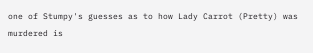one of Stumpy's guesses as to how Lady Carrot (Pretty) was murdered is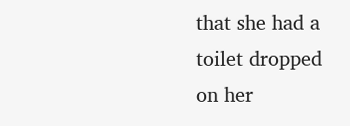that she had a toilet dropped on her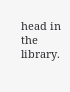head in the library.